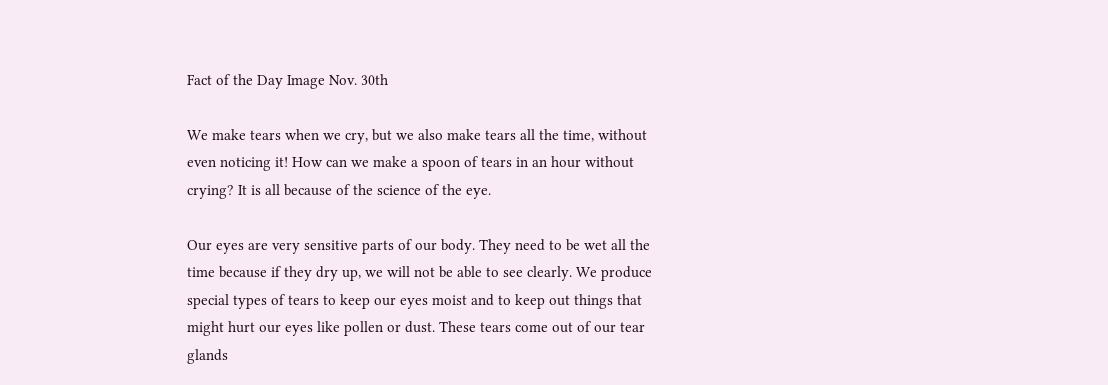Fact of the Day Image Nov. 30th

We make tears when we cry, but we also make tears all the time, without even noticing it! How can we make a spoon of tears in an hour without crying? It is all because of the science of the eye.

Our eyes are very sensitive parts of our body. They need to be wet all the time because if they dry up, we will not be able to see clearly. We produce special types of tears to keep our eyes moist and to keep out things that might hurt our eyes like pollen or dust. These tears come out of our tear glands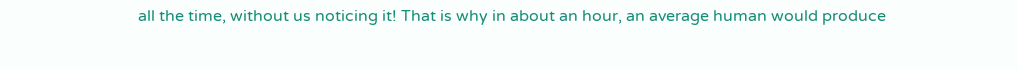all the time, without us noticing it! That is why in about an hour, an average human would produce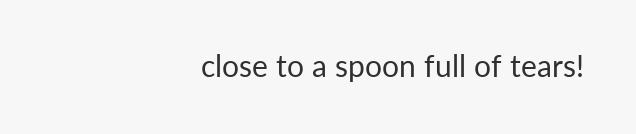close to a spoon full of tears!